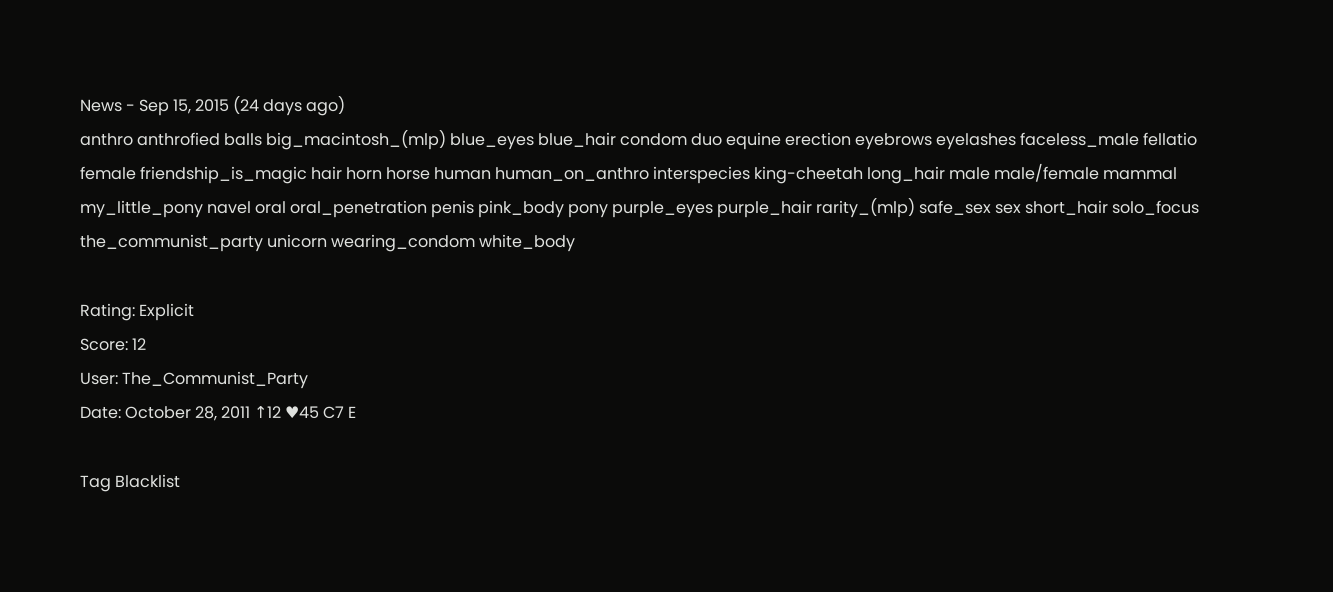News - Sep 15, 2015 (24 days ago)
anthro anthrofied balls big_macintosh_(mlp) blue_eyes blue_hair condom duo equine erection eyebrows eyelashes faceless_male fellatio female friendship_is_magic hair horn horse human human_on_anthro interspecies king-cheetah long_hair male male/female mammal my_little_pony navel oral oral_penetration penis pink_body pony purple_eyes purple_hair rarity_(mlp) safe_sex sex short_hair solo_focus the_communist_party unicorn wearing_condom white_body

Rating: Explicit
Score: 12
User: The_Communist_Party
Date: October 28, 2011 ↑12 ♥45 C7 E

Tag Blacklist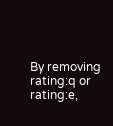By removing rating:q or rating:e,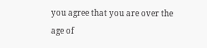you agree that you are over the age of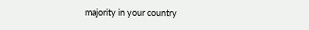majority in your country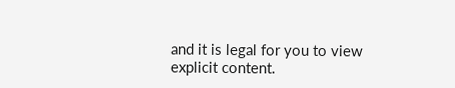and it is legal for you to view explicit content.